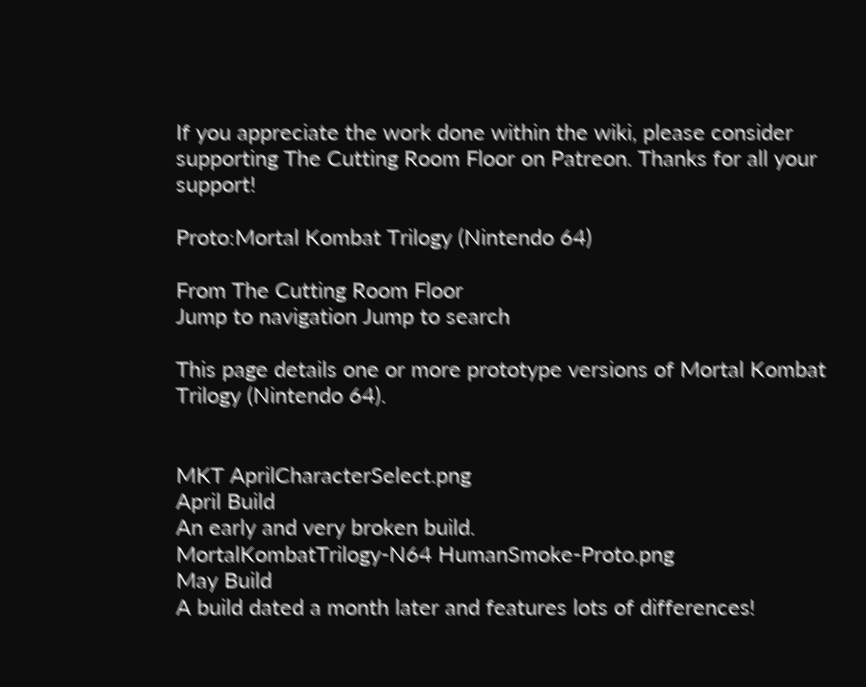If you appreciate the work done within the wiki, please consider supporting The Cutting Room Floor on Patreon. Thanks for all your support!

Proto:Mortal Kombat Trilogy (Nintendo 64)

From The Cutting Room Floor
Jump to navigation Jump to search

This page details one or more prototype versions of Mortal Kombat Trilogy (Nintendo 64).


MKT AprilCharacterSelect.png
April Build
An early and very broken build.
MortalKombatTrilogy-N64 HumanSmoke-Proto.png
May Build
A build dated a month later and features lots of differencesǃ